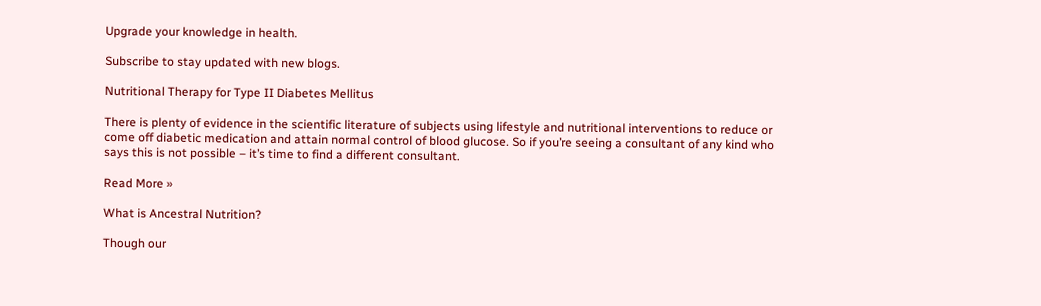Upgrade your knowledge in health.

Subscribe to stay updated with new blogs.

Nutritional Therapy for Type II Diabetes Mellitus

There is plenty of evidence in the scientific literature of subjects using lifestyle and nutritional interventions to reduce or come off diabetic medication and attain normal control of blood glucose. So if you’re seeing a consultant of any kind who says this is not possible – it’s time to find a different consultant.

Read More »

What is Ancestral Nutrition?

Though our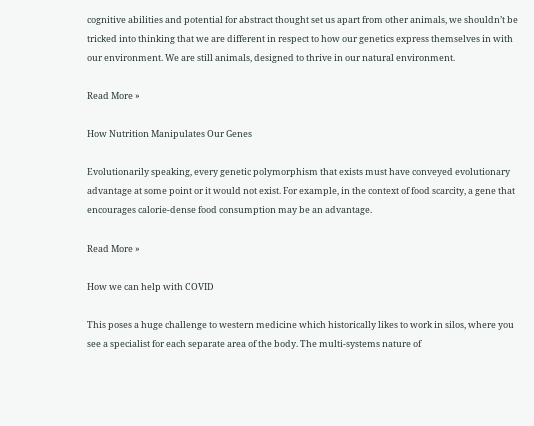cognitive abilities and potential for abstract thought set us apart from other animals, we shouldn’t be tricked into thinking that we are different in respect to how our genetics express themselves in with our environment. We are still animals, designed to thrive in our natural environment.

Read More »

How Nutrition Manipulates Our Genes

Evolutionarily speaking, every genetic polymorphism that exists must have conveyed evolutionary advantage at some point or it would not exist. For example, in the context of food scarcity, a gene that encourages calorie-dense food consumption may be an advantage.

Read More »

How we can help with COVID

This poses a huge challenge to western medicine which historically likes to work in silos, where you see a specialist for each separate area of the body. The multi-systems nature of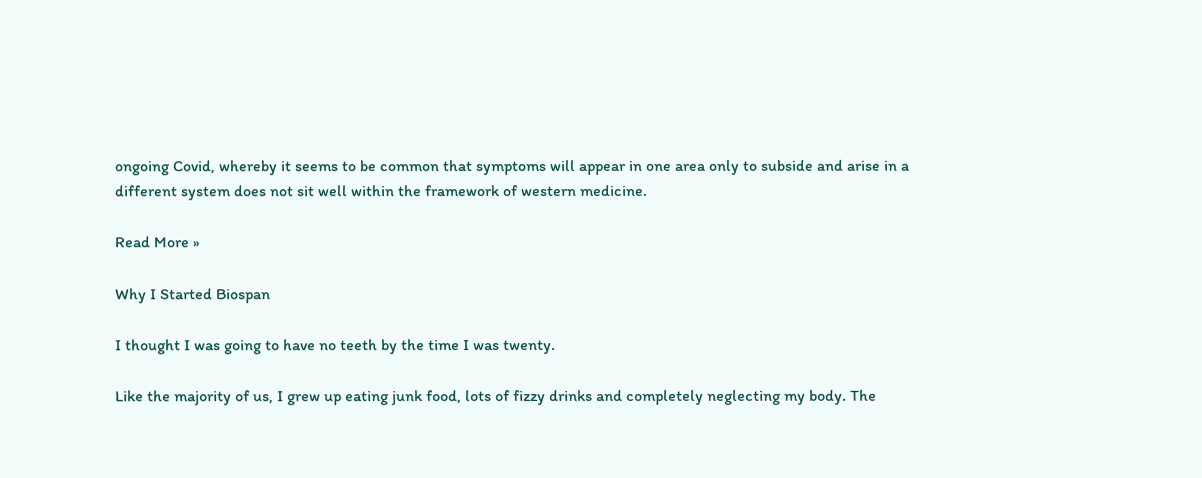ongoing Covid, whereby it seems to be common that symptoms will appear in one area only to subside and arise in a different system does not sit well within the framework of western medicine.

Read More »

Why I Started Biospan

I thought I was going to have no teeth by the time I was twenty.

Like the majority of us, I grew up eating junk food, lots of fizzy drinks and completely neglecting my body. The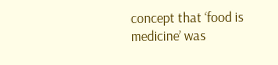concept that ‘food is medicine’ was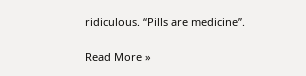ridiculous. “Pills are medicine”.

Read More »